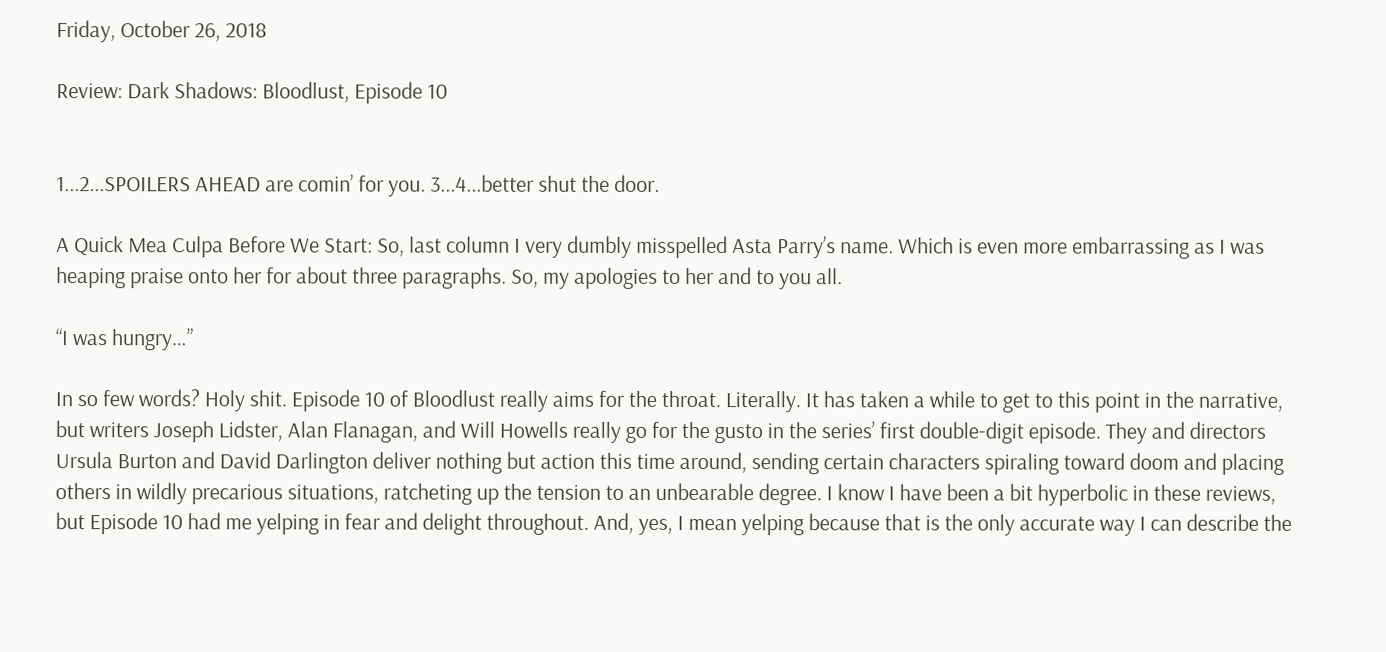Friday, October 26, 2018

Review: Dark Shadows: Bloodlust, Episode 10


1...2...SPOILERS AHEAD are comin’ for you. 3...4...better shut the door.

A Quick Mea Culpa Before We Start: So, last column I very dumbly misspelled Asta Parry’s name. Which is even more embarrassing as I was heaping praise onto her for about three paragraphs. So, my apologies to her and to you all.

“I was hungry…”

In so few words? Holy shit. Episode 10 of Bloodlust really aims for the throat. Literally. It has taken a while to get to this point in the narrative, but writers Joseph Lidster, Alan Flanagan, and Will Howells really go for the gusto in the series’ first double-digit episode. They and directors Ursula Burton and David Darlington deliver nothing but action this time around, sending certain characters spiraling toward doom and placing others in wildly precarious situations, ratcheting up the tension to an unbearable degree. I know I have been a bit hyperbolic in these reviews, but Episode 10 had me yelping in fear and delight throughout. And, yes, I mean yelping because that is the only accurate way I can describe the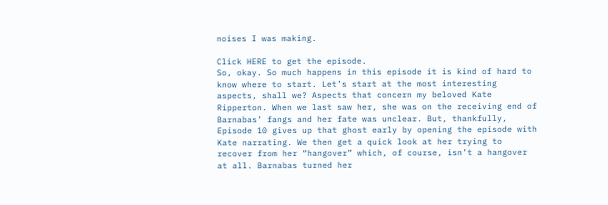noises I was making.

Click HERE to get the episode.
So, okay. So much happens in this episode it is kind of hard to know where to start. Let’s start at the most interesting aspects, shall we? Aspects that concern my beloved Kate Ripperton. When we last saw her, she was on the receiving end of Barnabas’ fangs and her fate was unclear. But, thankfully, Episode 10 gives up that ghost early by opening the episode with Kate narrating. We then get a quick look at her trying to recover from her “hangover” which, of course, isn’t a hangover at all. Barnabas turned her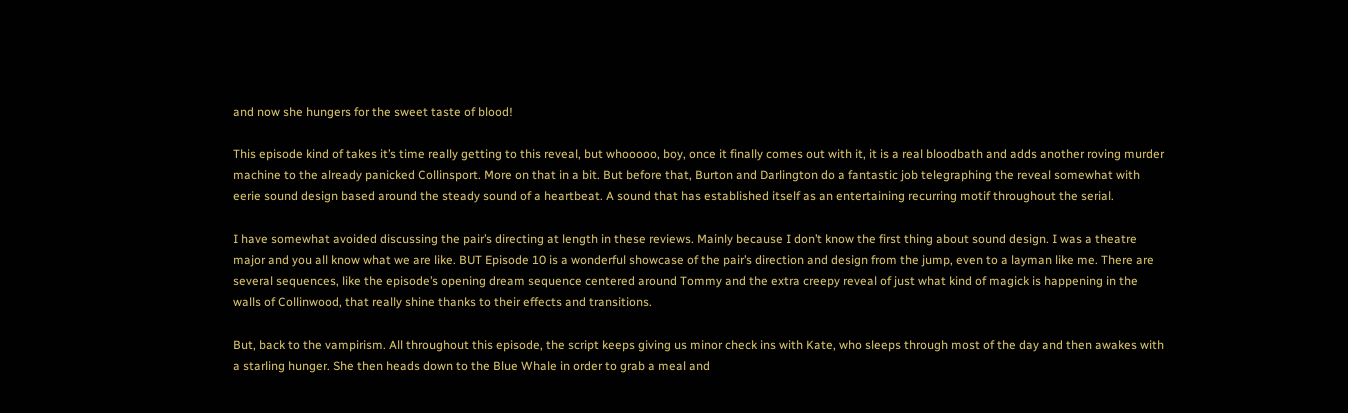and now she hungers for the sweet taste of blood!

This episode kind of takes it’s time really getting to this reveal, but whooooo, boy, once it finally comes out with it, it is a real bloodbath and adds another roving murder machine to the already panicked Collinsport. More on that in a bit. But before that, Burton and Darlington do a fantastic job telegraphing the reveal somewhat with eerie sound design based around the steady sound of a heartbeat. A sound that has established itself as an entertaining recurring motif throughout the serial.

I have somewhat avoided discussing the pair’s directing at length in these reviews. Mainly because I don’t know the first thing about sound design. I was a theatre major and you all know what we are like. BUT Episode 10 is a wonderful showcase of the pair’s direction and design from the jump, even to a layman like me. There are several sequences, like the episode’s opening dream sequence centered around Tommy and the extra creepy reveal of just what kind of magick is happening in the walls of Collinwood, that really shine thanks to their effects and transitions.

But, back to the vampirism. All throughout this episode, the script keeps giving us minor check ins with Kate, who sleeps through most of the day and then awakes with a starling hunger. She then heads down to the Blue Whale in order to grab a meal and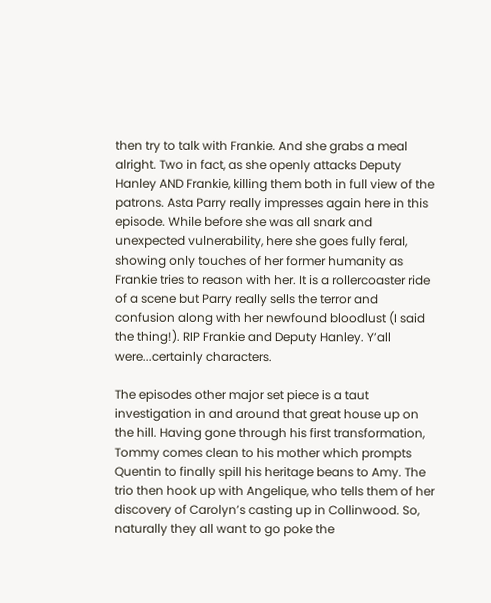then try to talk with Frankie. And she grabs a meal alright. Two in fact, as she openly attacks Deputy Hanley AND Frankie, killing them both in full view of the patrons. Asta Parry really impresses again here in this episode. While before she was all snark and unexpected vulnerability, here she goes fully feral, showing only touches of her former humanity as Frankie tries to reason with her. It is a rollercoaster ride of a scene but Parry really sells the terror and confusion along with her newfound bloodlust (I said the thing!). RIP Frankie and Deputy Hanley. Y’all were...certainly characters.

The episodes other major set piece is a taut investigation in and around that great house up on the hill. Having gone through his first transformation, Tommy comes clean to his mother which prompts Quentin to finally spill his heritage beans to Amy. The trio then hook up with Angelique, who tells them of her discovery of Carolyn’s casting up in Collinwood. So, naturally they all want to go poke the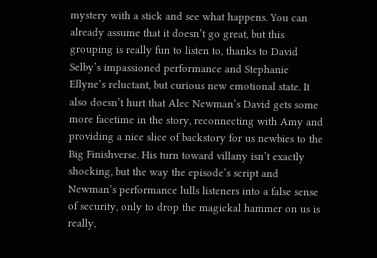mystery with a stick and see what happens. You can already assume that it doesn’t go great, but this grouping is really fun to listen to, thanks to David Selby’s impassioned performance and Stephanie Ellyne’s reluctant, but curious new emotional state. It also doesn’t hurt that Alec Newman’s David gets some more facetime in the story, reconnecting with Amy and providing a nice slice of backstory for us newbies to the Big Finishverse. His turn toward villany isn’t exactly shocking, but the way the episode’s script and Newman’s performance lulls listeners into a false sense of security, only to drop the magickal hammer on us is really,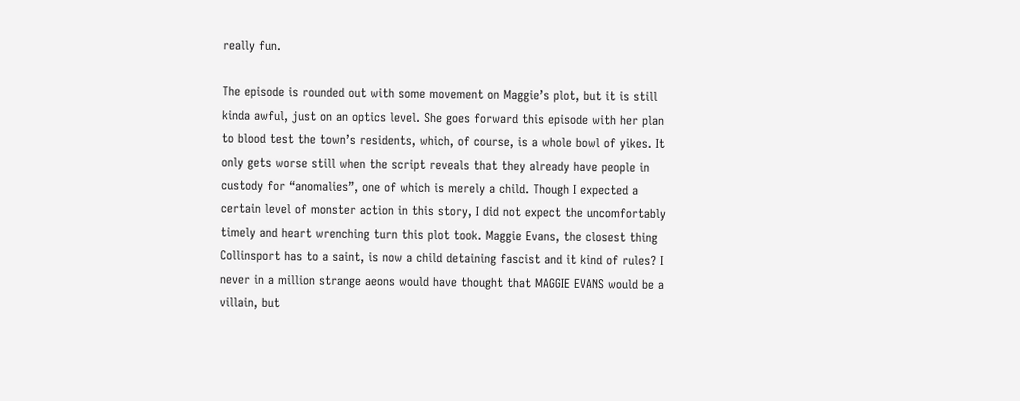really fun.

The episode is rounded out with some movement on Maggie’s plot, but it is still kinda awful, just on an optics level. She goes forward this episode with her plan to blood test the town’s residents, which, of course, is a whole bowl of yikes. It only gets worse still when the script reveals that they already have people in custody for “anomalies”, one of which is merely a child. Though I expected a certain level of monster action in this story, I did not expect the uncomfortably timely and heart wrenching turn this plot took. Maggie Evans, the closest thing Collinsport has to a saint, is now a child detaining fascist and it kind of rules? I never in a million strange aeons would have thought that MAGGIE EVANS would be a villain, but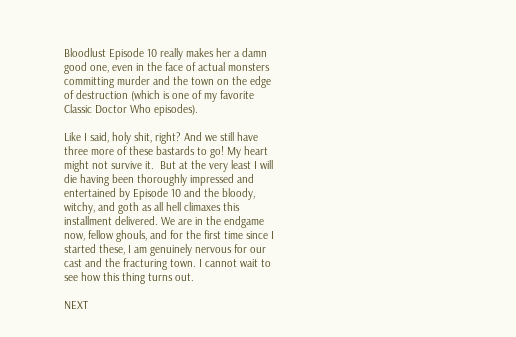Bloodlust Episode 10 really makes her a damn good one, even in the face of actual monsters committing murder and the town on the edge of destruction (which is one of my favorite Classic Doctor Who episodes).

Like I said, holy shit, right? And we still have three more of these bastards to go! My heart might not survive it.  But at the very least I will die having been thoroughly impressed and entertained by Episode 10 and the bloody, witchy, and goth as all hell climaxes this installment delivered. We are in the endgame now, fellow ghouls, and for the first time since I started these, I am genuinely nervous for our cast and the fracturing town. I cannot wait to see how this thing turns out.

NEXT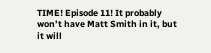TIME! Episode 11! It probably won’t have Matt Smith in it, but it will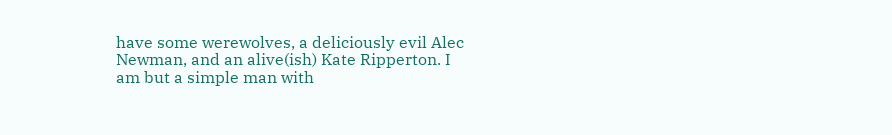have some werewolves, a deliciously evil Alec Newman, and an alive(ish) Kate Ripperton. I am but a simple man with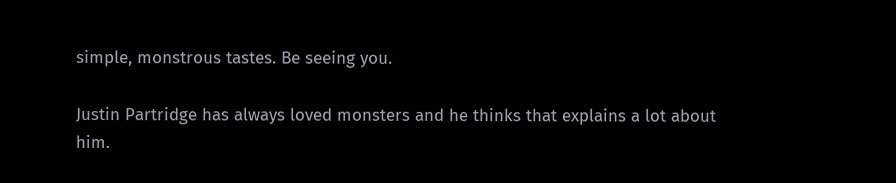simple, monstrous tastes. Be seeing you.

Justin Partridge has always loved monsters and he thinks that explains a lot about him.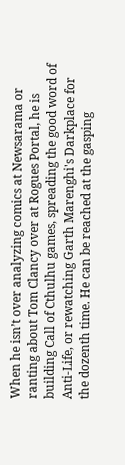When he isn’t over analyzing comics at Newsarama or ranting about Tom Clancy over at Rogues Portal, he is building Call of Cthulhu games, spreading the good word of Anti-Life, or rewatching Garth Marenghi's Darkplace for the dozenth time. He can be reached at the gasping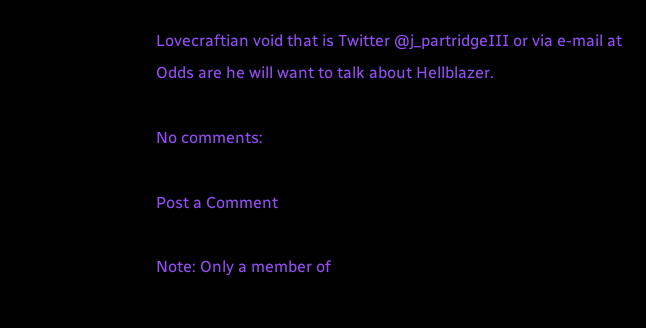Lovecraftian void that is Twitter @j_partridgeIII or via e-mail at Odds are he will want to talk about Hellblazer.

No comments:

Post a Comment

Note: Only a member of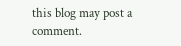this blog may post a comment.